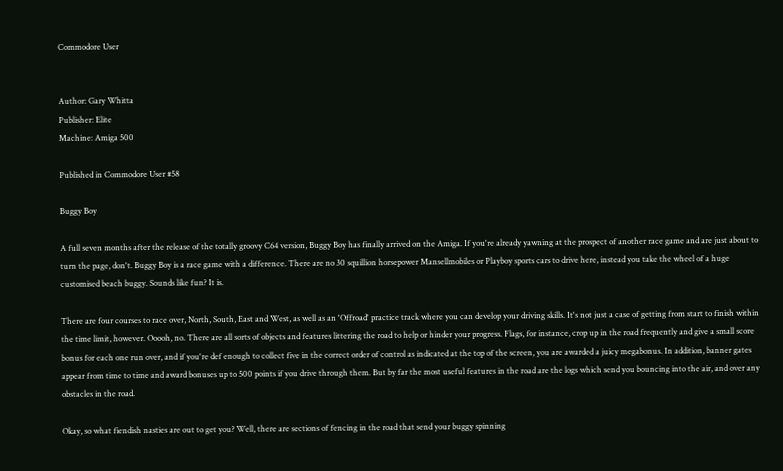Commodore User


Author: Gary Whitta
Publisher: Elite
Machine: Amiga 500

Published in Commodore User #58

Buggy Boy

A full seven months after the release of the totally groovy C64 version, Buggy Boy has finally arrived on the Amiga. If you're already yawning at the prospect of another race game and are just about to turn the page, don't. Buggy Boy is a race game with a difference. There are no 30 squillion horsepower Mansellmobiles or Playboy sports cars to drive here, instead you take the wheel of a huge customised beach buggy. Sounds like fun? It is.

There are four courses to race over, North, South, East and West, as well as an 'Offroad' practice track where you can develop your driving skills. It's not just a case of getting from start to finish within the time limit, however. Ooooh, no. There are all sorts of objects and features littering the road to help or hinder your progress. Flags, for instance, crop up in the road frequently and give a small score bonus for each one run over, and if you're def enough to collect five in the correct order of control as indicated at the top of the screen, you are awarded a juicy megabonus. In addition, banner gates appear from time to time and award bonuses up to 500 points if you drive through them. But by far the most useful features in the road are the logs which send you bouncing into the air, and over any obstacles in the road.

Okay, so what fiendish nasties are out to get you? Well, there are sections of fencing in the road that send your buggy spinning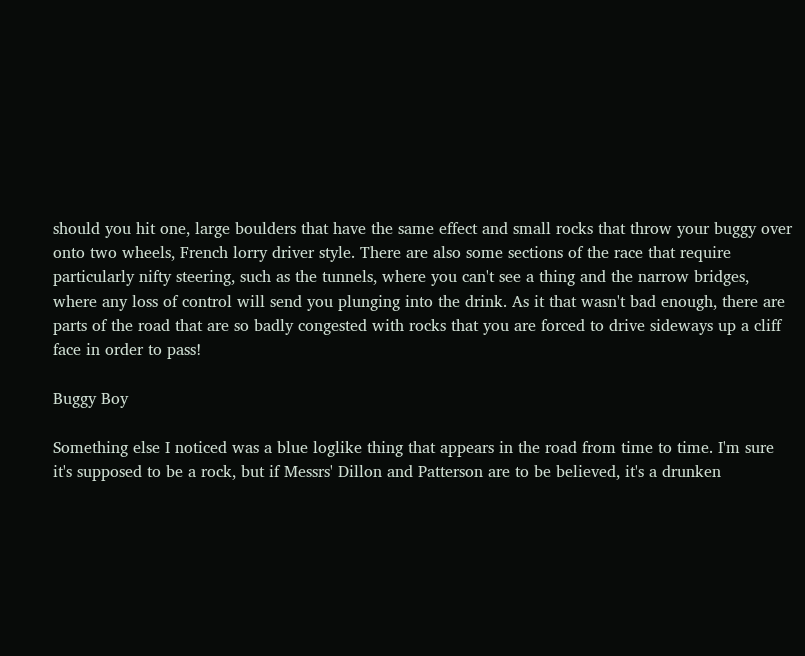should you hit one, large boulders that have the same effect and small rocks that throw your buggy over onto two wheels, French lorry driver style. There are also some sections of the race that require particularly nifty steering, such as the tunnels, where you can't see a thing and the narrow bridges, where any loss of control will send you plunging into the drink. As it that wasn't bad enough, there are parts of the road that are so badly congested with rocks that you are forced to drive sideways up a cliff face in order to pass!

Buggy Boy

Something else I noticed was a blue loglike thing that appears in the road from time to time. I'm sure it's supposed to be a rock, but if Messrs' Dillon and Patterson are to be believed, it's a drunken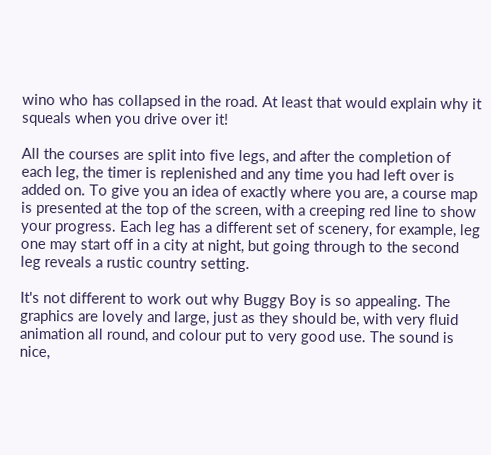wino who has collapsed in the road. At least that would explain why it squeals when you drive over it!

All the courses are split into five legs, and after the completion of each leg, the timer is replenished and any time you had left over is added on. To give you an idea of exactly where you are, a course map is presented at the top of the screen, with a creeping red line to show your progress. Each leg has a different set of scenery, for example, leg one may start off in a city at night, but going through to the second leg reveals a rustic country setting.

It's not different to work out why Buggy Boy is so appealing. The graphics are lovely and large, just as they should be, with very fluid animation all round, and colour put to very good use. The sound is nice,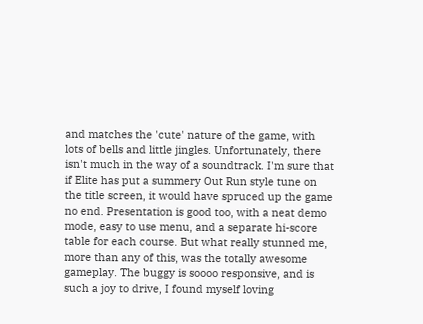and matches the 'cute' nature of the game, with lots of bells and little jingles. Unfortunately, there isn't much in the way of a soundtrack. I'm sure that if Elite has put a summery Out Run style tune on the title screen, it would have spruced up the game no end. Presentation is good too, with a neat demo mode, easy to use menu, and a separate hi-score table for each course. But what really stunned me, more than any of this, was the totally awesome gameplay. The buggy is soooo responsive, and is such a joy to drive, I found myself loving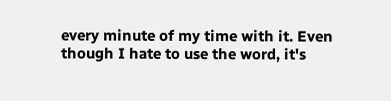every minute of my time with it. Even though I hate to use the word, it's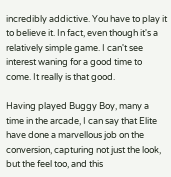incredibly addictive. You have to play it to believe it. In fact, even though it's a relatively simple game. I can't see interest waning for a good time to come. It really is that good.

Having played Buggy Boy, many a time in the arcade, I can say that Elite have done a marvellous job on the conversion, capturing not just the look, but the feel too, and this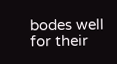bodes well for their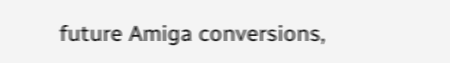future Amiga conversions,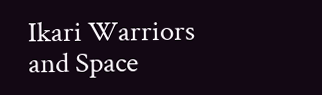Ikari Warriors and Space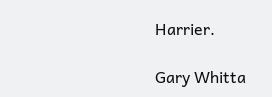Harrier.

Gary Whitta